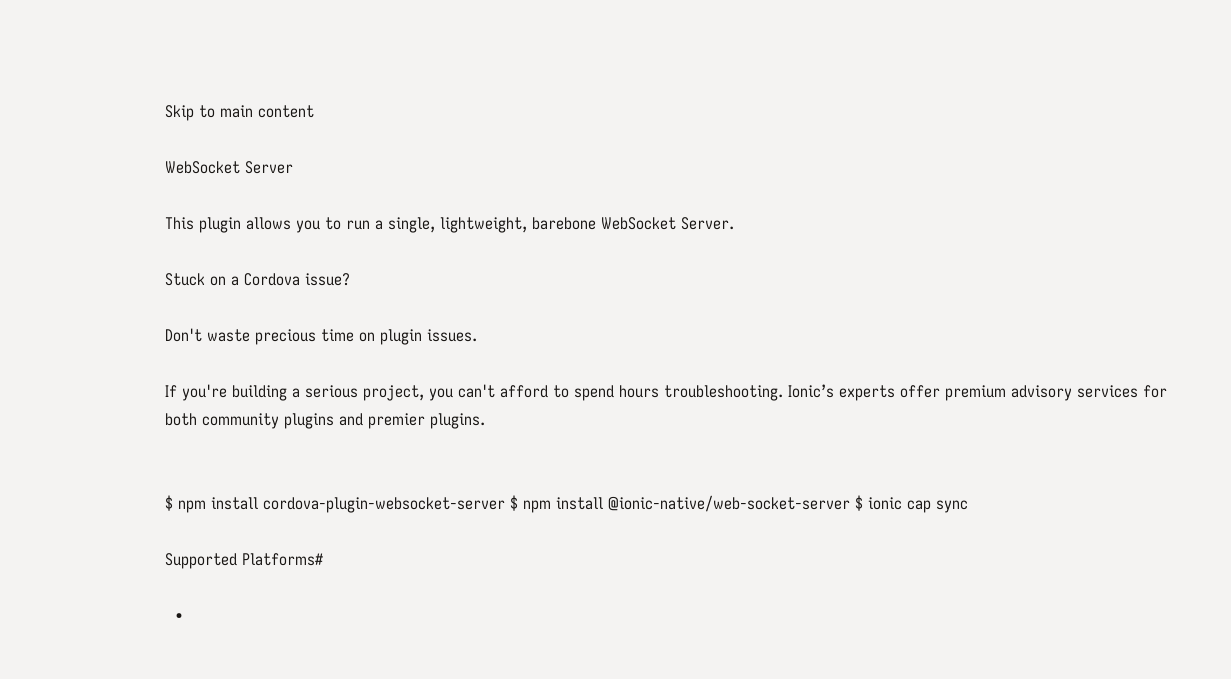Skip to main content

WebSocket Server

This plugin allows you to run a single, lightweight, barebone WebSocket Server.

Stuck on a Cordova issue?

Don't waste precious time on plugin issues.

If you're building a serious project, you can't afford to spend hours troubleshooting. Ionic’s experts offer premium advisory services for both community plugins and premier plugins.


$ npm install cordova-plugin-websocket-server $ npm install @ionic-native/web-socket-server $ ionic cap sync

Supported Platforms#

  •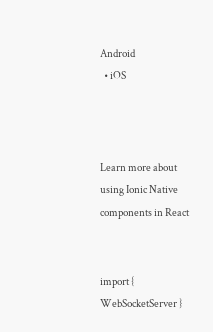Android
  • iOS



Learn more about using Ionic Native components in React


import { WebSocketServer }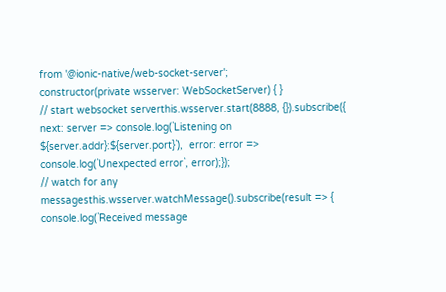from '@ionic-native/web-socket-server';
constructor(private wsserver: WebSocketServer) { }
// start websocket serverthis.wsserver.start(8888, {}).subscribe({  next: server => console.log(`Listening on ${server.addr}:${server.port}`),  error: error => console.log(`Unexpected error`, error);});
// watch for any messagesthis.wsserver.watchMessage().subscribe(result => {  console.log(`Received message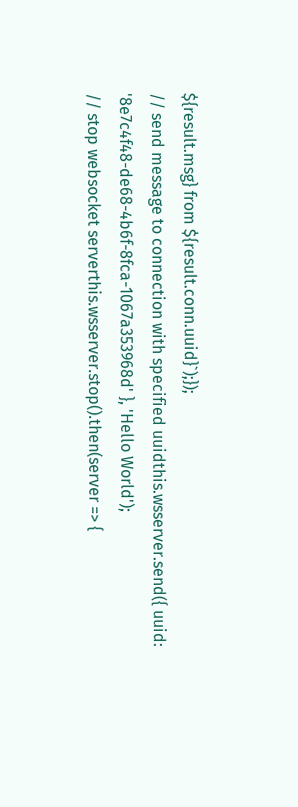${result.msg} from ${result.conn.uuid}`);});
// send message to connection with specified uuidthis.wsserver.send({ uuid: '8e7c4f48-de68-4b6f-8fca-1067a353968d' }, 'Hello World');
// stop websocket serverthis.wsserver.stop().then(server => {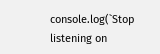console.log(`Stop listening on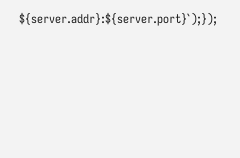${server.addr}:${server.port}`);});